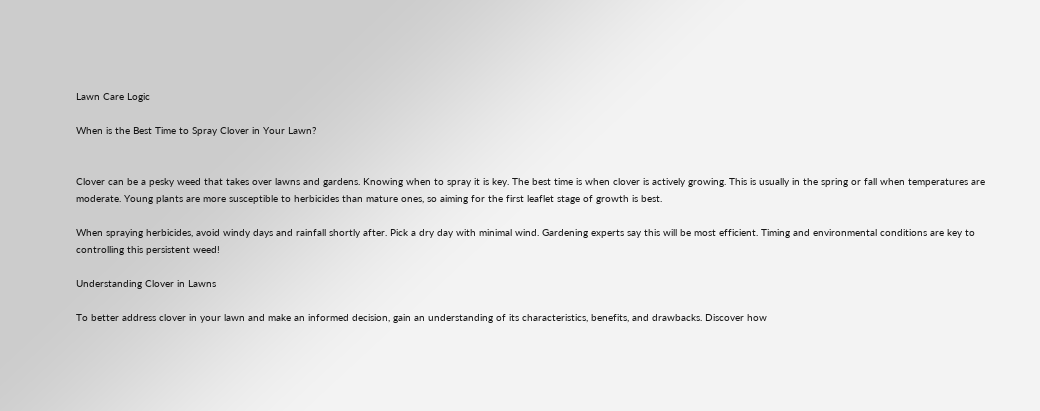Lawn Care Logic

When is the Best Time to Spray Clover in Your Lawn?


Clover can be a pesky weed that takes over lawns and gardens. Knowing when to spray it is key. The best time is when clover is actively growing. This is usually in the spring or fall when temperatures are moderate. Young plants are more susceptible to herbicides than mature ones, so aiming for the first leaflet stage of growth is best.

When spraying herbicides, avoid windy days and rainfall shortly after. Pick a dry day with minimal wind. Gardening experts say this will be most efficient. Timing and environmental conditions are key to controlling this persistent weed!

Understanding Clover in Lawns

To better address clover in your lawn and make an informed decision, gain an understanding of its characteristics, benefits, and drawbacks. Discover how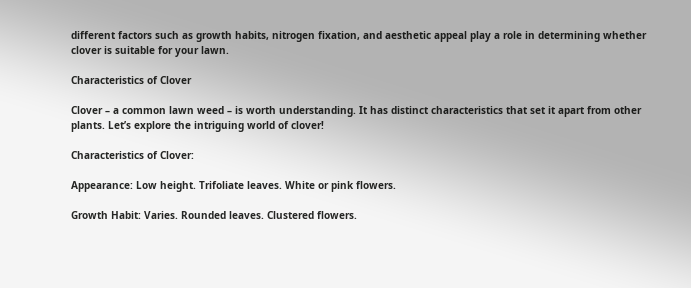different factors such as growth habits, nitrogen fixation, and aesthetic appeal play a role in determining whether clover is suitable for your lawn.

Characteristics of Clover

Clover – a common lawn weed – is worth understanding. It has distinct characteristics that set it apart from other plants. Let’s explore the intriguing world of clover!

Characteristics of Clover:

Appearance: Low height. Trifoliate leaves. White or pink flowers.

Growth Habit: Varies. Rounded leaves. Clustered flowers.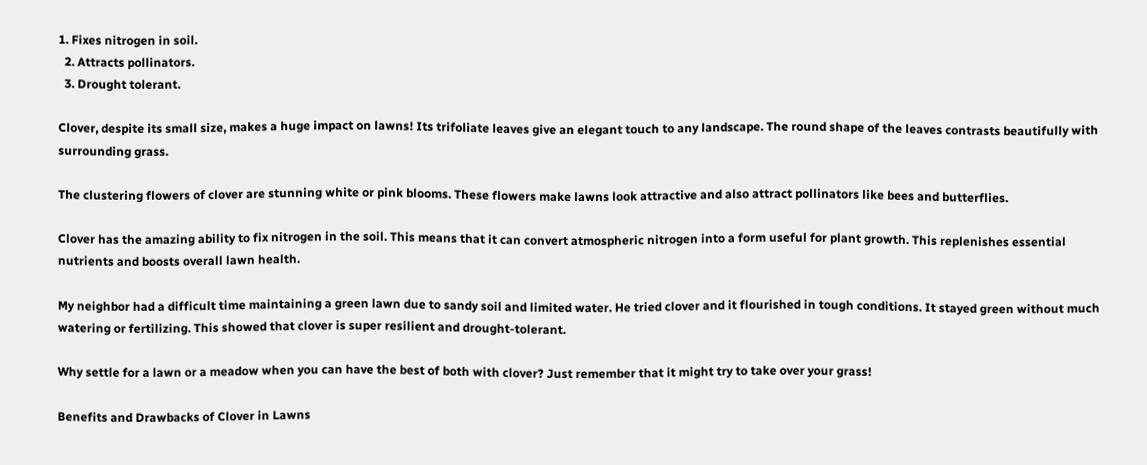1. Fixes nitrogen in soil.
  2. Attracts pollinators.
  3. Drought tolerant.

Clover, despite its small size, makes a huge impact on lawns! Its trifoliate leaves give an elegant touch to any landscape. The round shape of the leaves contrasts beautifully with surrounding grass.

The clustering flowers of clover are stunning white or pink blooms. These flowers make lawns look attractive and also attract pollinators like bees and butterflies.

Clover has the amazing ability to fix nitrogen in the soil. This means that it can convert atmospheric nitrogen into a form useful for plant growth. This replenishes essential nutrients and boosts overall lawn health.

My neighbor had a difficult time maintaining a green lawn due to sandy soil and limited water. He tried clover and it flourished in tough conditions. It stayed green without much watering or fertilizing. This showed that clover is super resilient and drought-tolerant.

Why settle for a lawn or a meadow when you can have the best of both with clover? Just remember that it might try to take over your grass!

Benefits and Drawbacks of Clover in Lawns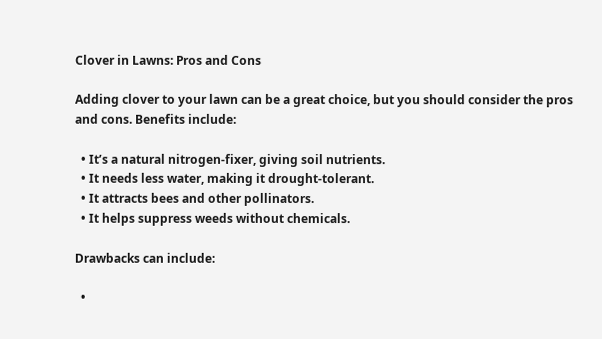Clover in Lawns: Pros and Cons

Adding clover to your lawn can be a great choice, but you should consider the pros and cons. Benefits include:

  • It’s a natural nitrogen-fixer, giving soil nutrients.
  • It needs less water, making it drought-tolerant.
  • It attracts bees and other pollinators.
  • It helps suppress weeds without chemicals.

Drawbacks can include:

  •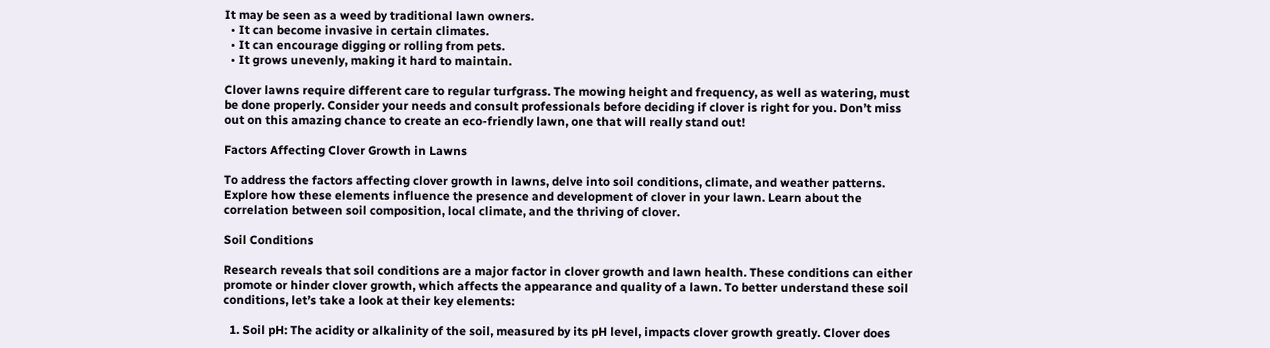It may be seen as a weed by traditional lawn owners.
  • It can become invasive in certain climates.
  • It can encourage digging or rolling from pets.
  • It grows unevenly, making it hard to maintain.

Clover lawns require different care to regular turfgrass. The mowing height and frequency, as well as watering, must be done properly. Consider your needs and consult professionals before deciding if clover is right for you. Don’t miss out on this amazing chance to create an eco-friendly lawn, one that will really stand out!

Factors Affecting Clover Growth in Lawns

To address the factors affecting clover growth in lawns, delve into soil conditions, climate, and weather patterns. Explore how these elements influence the presence and development of clover in your lawn. Learn about the correlation between soil composition, local climate, and the thriving of clover.

Soil Conditions

Research reveals that soil conditions are a major factor in clover growth and lawn health. These conditions can either promote or hinder clover growth, which affects the appearance and quality of a lawn. To better understand these soil conditions, let’s take a look at their key elements:

  1. Soil pH: The acidity or alkalinity of the soil, measured by its pH level, impacts clover growth greatly. Clover does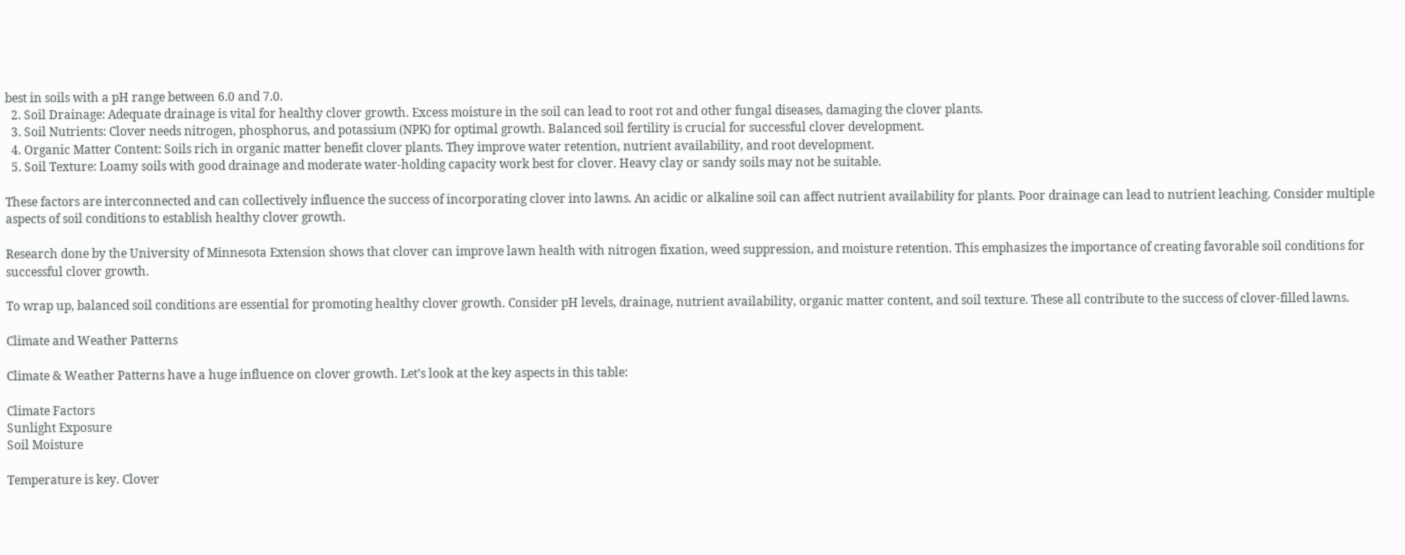best in soils with a pH range between 6.0 and 7.0.
  2. Soil Drainage: Adequate drainage is vital for healthy clover growth. Excess moisture in the soil can lead to root rot and other fungal diseases, damaging the clover plants.
  3. Soil Nutrients: Clover needs nitrogen, phosphorus, and potassium (NPK) for optimal growth. Balanced soil fertility is crucial for successful clover development.
  4. Organic Matter Content: Soils rich in organic matter benefit clover plants. They improve water retention, nutrient availability, and root development.
  5. Soil Texture: Loamy soils with good drainage and moderate water-holding capacity work best for clover. Heavy clay or sandy soils may not be suitable.

These factors are interconnected and can collectively influence the success of incorporating clover into lawns. An acidic or alkaline soil can affect nutrient availability for plants. Poor drainage can lead to nutrient leaching. Consider multiple aspects of soil conditions to establish healthy clover growth.

Research done by the University of Minnesota Extension shows that clover can improve lawn health with nitrogen fixation, weed suppression, and moisture retention. This emphasizes the importance of creating favorable soil conditions for successful clover growth.

To wrap up, balanced soil conditions are essential for promoting healthy clover growth. Consider pH levels, drainage, nutrient availability, organic matter content, and soil texture. These all contribute to the success of clover-filled lawns.

Climate and Weather Patterns

Climate & Weather Patterns have a huge influence on clover growth. Let’s look at the key aspects in this table:

Climate Factors
Sunlight Exposure
Soil Moisture

Temperature is key. Clover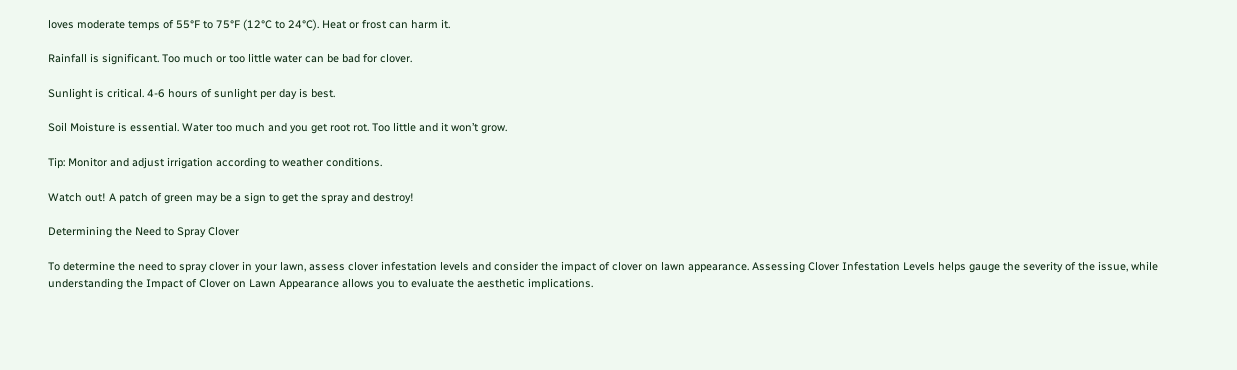loves moderate temps of 55°F to 75°F (12°C to 24°C). Heat or frost can harm it.

Rainfall is significant. Too much or too little water can be bad for clover.

Sunlight is critical. 4-6 hours of sunlight per day is best.

Soil Moisture is essential. Water too much and you get root rot. Too little and it won’t grow.

Tip: Monitor and adjust irrigation according to weather conditions.

Watch out! A patch of green may be a sign to get the spray and destroy!

Determining the Need to Spray Clover

To determine the need to spray clover in your lawn, assess clover infestation levels and consider the impact of clover on lawn appearance. Assessing Clover Infestation Levels helps gauge the severity of the issue, while understanding the Impact of Clover on Lawn Appearance allows you to evaluate the aesthetic implications.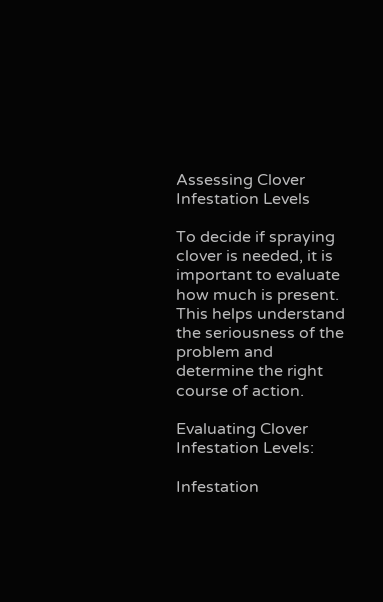Assessing Clover Infestation Levels

To decide if spraying clover is needed, it is important to evaluate how much is present. This helps understand the seriousness of the problem and determine the right course of action.

Evaluating Clover Infestation Levels:

Infestation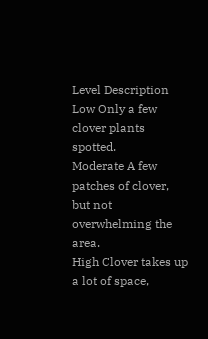Level Description
Low Only a few clover plants spotted.
Moderate A few patches of clover, but not overwhelming the area.
High Clover takes up a lot of space,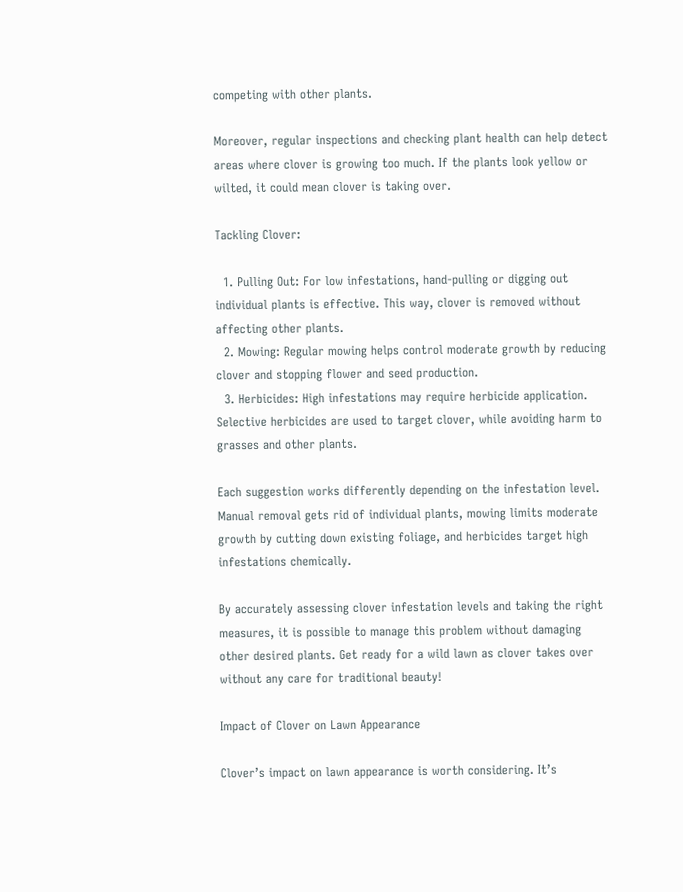competing with other plants.

Moreover, regular inspections and checking plant health can help detect areas where clover is growing too much. If the plants look yellow or wilted, it could mean clover is taking over.

Tackling Clover:

  1. Pulling Out: For low infestations, hand-pulling or digging out individual plants is effective. This way, clover is removed without affecting other plants.
  2. Mowing: Regular mowing helps control moderate growth by reducing clover and stopping flower and seed production.
  3. Herbicides: High infestations may require herbicide application. Selective herbicides are used to target clover, while avoiding harm to grasses and other plants.

Each suggestion works differently depending on the infestation level. Manual removal gets rid of individual plants, mowing limits moderate growth by cutting down existing foliage, and herbicides target high infestations chemically.

By accurately assessing clover infestation levels and taking the right measures, it is possible to manage this problem without damaging other desired plants. Get ready for a wild lawn as clover takes over without any care for traditional beauty!

Impact of Clover on Lawn Appearance

Clover’s impact on lawn appearance is worth considering. It’s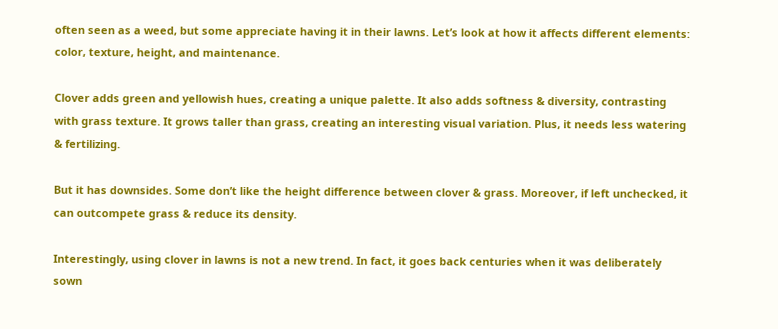often seen as a weed, but some appreciate having it in their lawns. Let’s look at how it affects different elements: color, texture, height, and maintenance.

Clover adds green and yellowish hues, creating a unique palette. It also adds softness & diversity, contrasting with grass texture. It grows taller than grass, creating an interesting visual variation. Plus, it needs less watering & fertilizing.

But it has downsides. Some don’t like the height difference between clover & grass. Moreover, if left unchecked, it can outcompete grass & reduce its density.

Interestingly, using clover in lawns is not a new trend. In fact, it goes back centuries when it was deliberately sown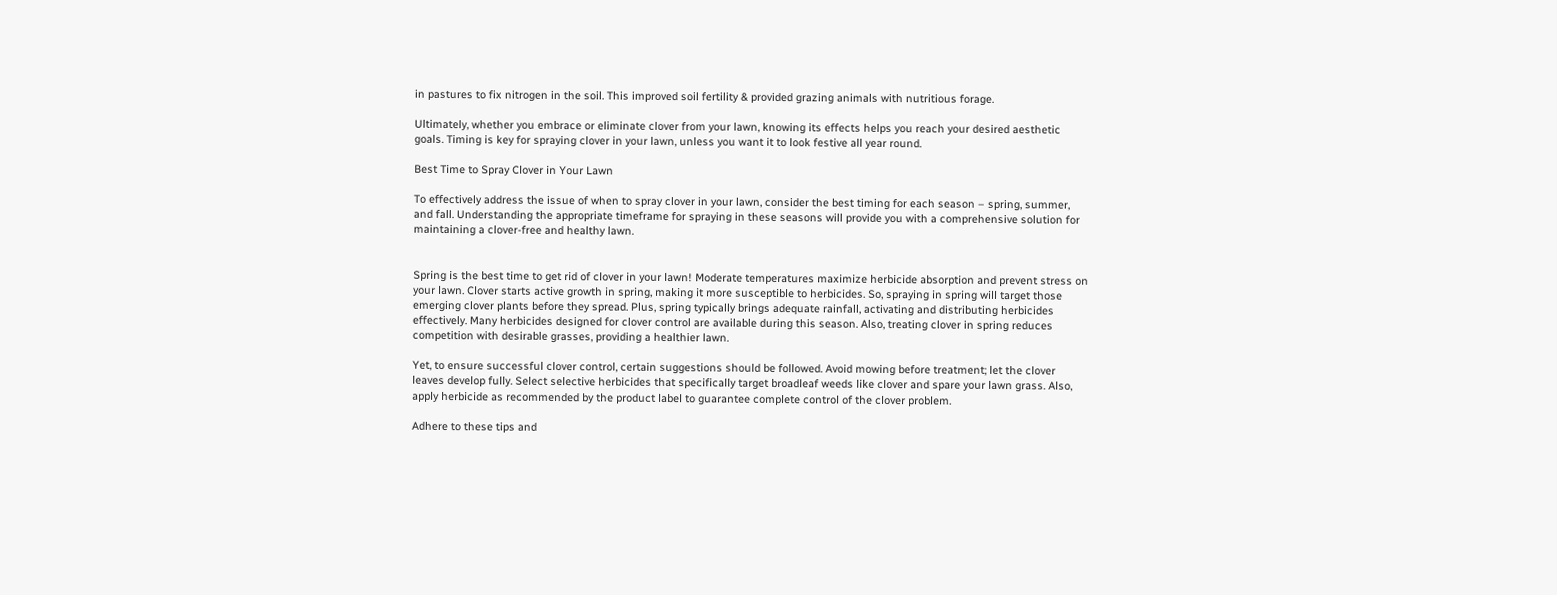in pastures to fix nitrogen in the soil. This improved soil fertility & provided grazing animals with nutritious forage.

Ultimately, whether you embrace or eliminate clover from your lawn, knowing its effects helps you reach your desired aesthetic goals. Timing is key for spraying clover in your lawn, unless you want it to look festive all year round.

Best Time to Spray Clover in Your Lawn

To effectively address the issue of when to spray clover in your lawn, consider the best timing for each season – spring, summer, and fall. Understanding the appropriate timeframe for spraying in these seasons will provide you with a comprehensive solution for maintaining a clover-free and healthy lawn.


Spring is the best time to get rid of clover in your lawn! Moderate temperatures maximize herbicide absorption and prevent stress on your lawn. Clover starts active growth in spring, making it more susceptible to herbicides. So, spraying in spring will target those emerging clover plants before they spread. Plus, spring typically brings adequate rainfall, activating and distributing herbicides effectively. Many herbicides designed for clover control are available during this season. Also, treating clover in spring reduces competition with desirable grasses, providing a healthier lawn.

Yet, to ensure successful clover control, certain suggestions should be followed. Avoid mowing before treatment; let the clover leaves develop fully. Select selective herbicides that specifically target broadleaf weeds like clover and spare your lawn grass. Also, apply herbicide as recommended by the product label to guarantee complete control of the clover problem.

Adhere to these tips and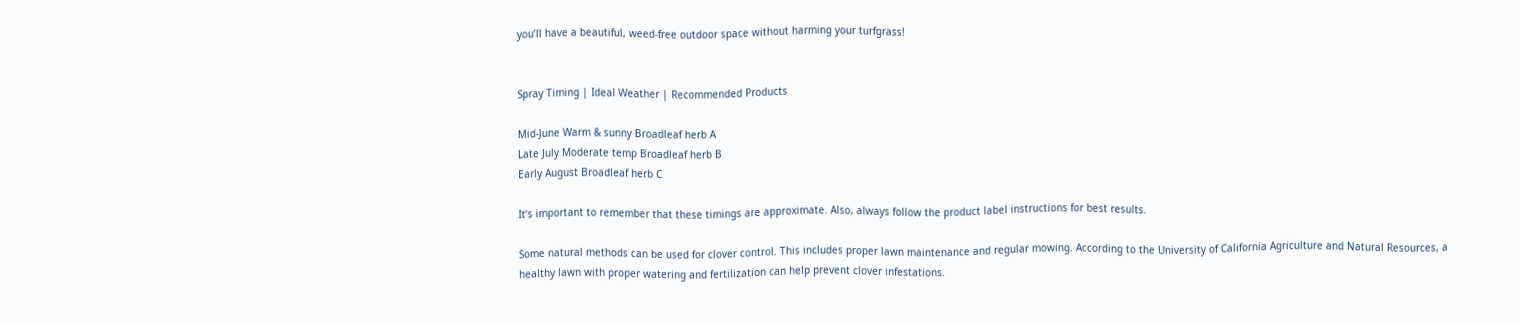you’ll have a beautiful, weed-free outdoor space without harming your turfgrass!


Spray Timing | Ideal Weather | Recommended Products

Mid-June Warm & sunny Broadleaf herb A
Late July Moderate temp Broadleaf herb B
Early August Broadleaf herb C

It’s important to remember that these timings are approximate. Also, always follow the product label instructions for best results.

Some natural methods can be used for clover control. This includes proper lawn maintenance and regular mowing. According to the University of California Agriculture and Natural Resources, a healthy lawn with proper watering and fertilization can help prevent clover infestations.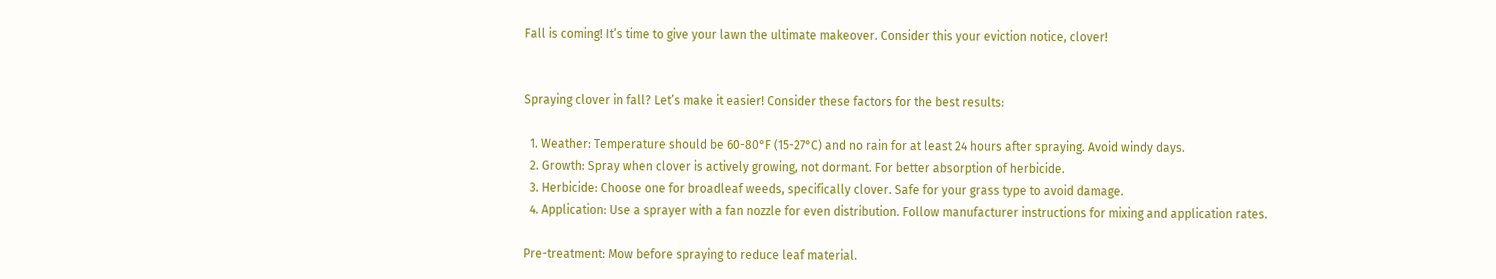Fall is coming! It’s time to give your lawn the ultimate makeover. Consider this your eviction notice, clover!


Spraying clover in fall? Let’s make it easier! Consider these factors for the best results:

  1. Weather: Temperature should be 60-80°F (15-27°C) and no rain for at least 24 hours after spraying. Avoid windy days.
  2. Growth: Spray when clover is actively growing, not dormant. For better absorption of herbicide.
  3. Herbicide: Choose one for broadleaf weeds, specifically clover. Safe for your grass type to avoid damage.
  4. Application: Use a sprayer with a fan nozzle for even distribution. Follow manufacturer instructions for mixing and application rates.

Pre-treatment: Mow before spraying to reduce leaf material.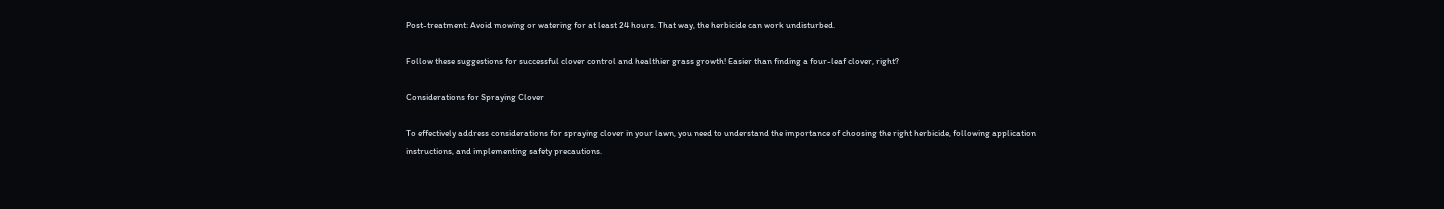Post-treatment: Avoid mowing or watering for at least 24 hours. That way, the herbicide can work undisturbed.

Follow these suggestions for successful clover control and healthier grass growth! Easier than finding a four-leaf clover, right?

Considerations for Spraying Clover

To effectively address considerations for spraying clover in your lawn, you need to understand the importance of choosing the right herbicide, following application instructions, and implementing safety precautions.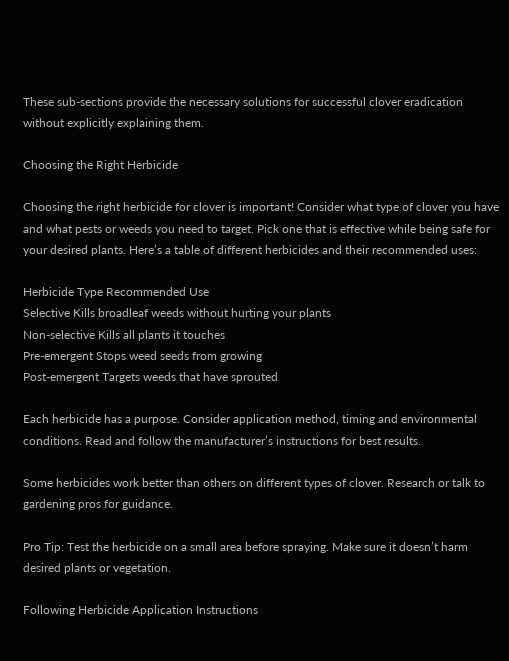These sub-sections provide the necessary solutions for successful clover eradication without explicitly explaining them.

Choosing the Right Herbicide

Choosing the right herbicide for clover is important! Consider what type of clover you have and what pests or weeds you need to target. Pick one that is effective while being safe for your desired plants. Here’s a table of different herbicides and their recommended uses:

Herbicide Type Recommended Use
Selective Kills broadleaf weeds without hurting your plants
Non-selective Kills all plants it touches
Pre-emergent Stops weed seeds from growing
Post-emergent Targets weeds that have sprouted

Each herbicide has a purpose. Consider application method, timing and environmental conditions. Read and follow the manufacturer’s instructions for best results.

Some herbicides work better than others on different types of clover. Research or talk to gardening pros for guidance.

Pro Tip: Test the herbicide on a small area before spraying. Make sure it doesn’t harm desired plants or vegetation.

Following Herbicide Application Instructions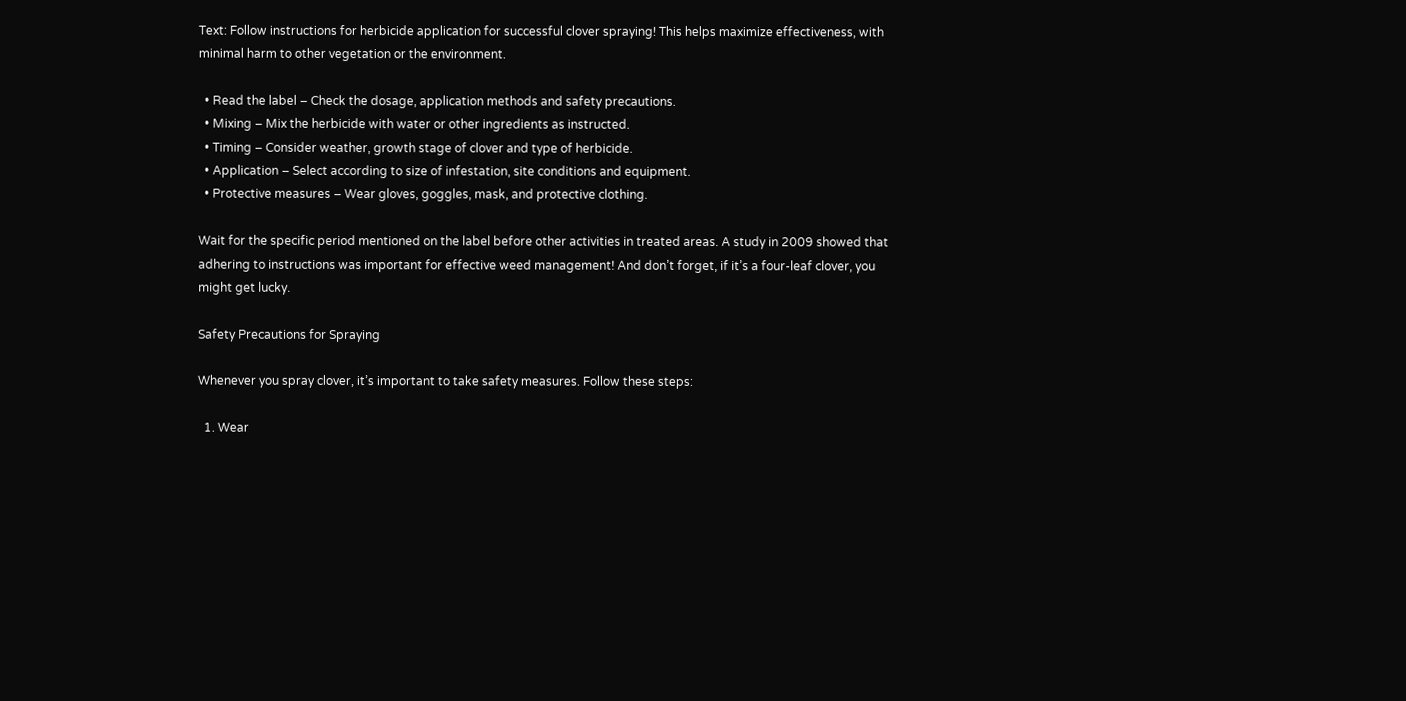Text: Follow instructions for herbicide application for successful clover spraying! This helps maximize effectiveness, with minimal harm to other vegetation or the environment.

  • Read the label – Check the dosage, application methods and safety precautions.
  • Mixing – Mix the herbicide with water or other ingredients as instructed.
  • Timing – Consider weather, growth stage of clover and type of herbicide.
  • Application – Select according to size of infestation, site conditions and equipment.
  • Protective measures – Wear gloves, goggles, mask, and protective clothing.

Wait for the specific period mentioned on the label before other activities in treated areas. A study in 2009 showed that adhering to instructions was important for effective weed management! And don’t forget, if it’s a four-leaf clover, you might get lucky.

Safety Precautions for Spraying

Whenever you spray clover, it’s important to take safety measures. Follow these steps:

  1. Wear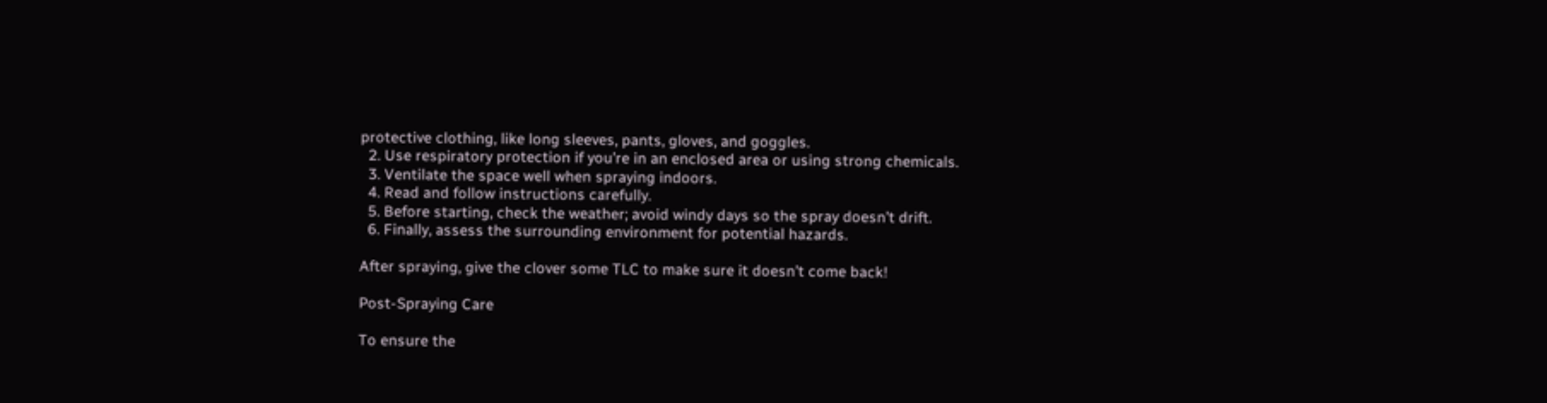protective clothing, like long sleeves, pants, gloves, and goggles.
  2. Use respiratory protection if you’re in an enclosed area or using strong chemicals.
  3. Ventilate the space well when spraying indoors.
  4. Read and follow instructions carefully.
  5. Before starting, check the weather; avoid windy days so the spray doesn’t drift.
  6. Finally, assess the surrounding environment for potential hazards.

After spraying, give the clover some TLC to make sure it doesn’t come back!

Post-Spraying Care

To ensure the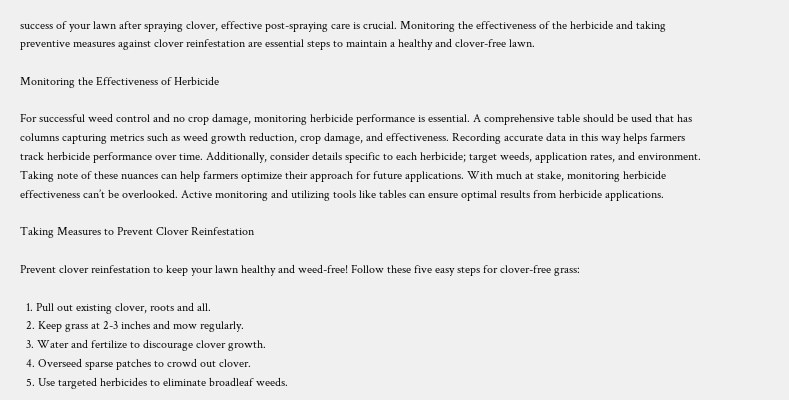success of your lawn after spraying clover, effective post-spraying care is crucial. Monitoring the effectiveness of the herbicide and taking preventive measures against clover reinfestation are essential steps to maintain a healthy and clover-free lawn.

Monitoring the Effectiveness of Herbicide

For successful weed control and no crop damage, monitoring herbicide performance is essential. A comprehensive table should be used that has columns capturing metrics such as weed growth reduction, crop damage, and effectiveness. Recording accurate data in this way helps farmers track herbicide performance over time. Additionally, consider details specific to each herbicide; target weeds, application rates, and environment. Taking note of these nuances can help farmers optimize their approach for future applications. With much at stake, monitoring herbicide effectiveness can’t be overlooked. Active monitoring and utilizing tools like tables can ensure optimal results from herbicide applications.

Taking Measures to Prevent Clover Reinfestation

Prevent clover reinfestation to keep your lawn healthy and weed-free! Follow these five easy steps for clover-free grass:

  1. Pull out existing clover, roots and all.
  2. Keep grass at 2-3 inches and mow regularly.
  3. Water and fertilize to discourage clover growth.
  4. Overseed sparse patches to crowd out clover.
  5. Use targeted herbicides to eliminate broadleaf weeds.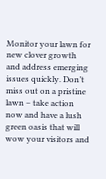Monitor your lawn for new clover growth and address emerging issues quickly. Don’t miss out on a pristine lawn – take action now and have a lush green oasis that will wow your visitors and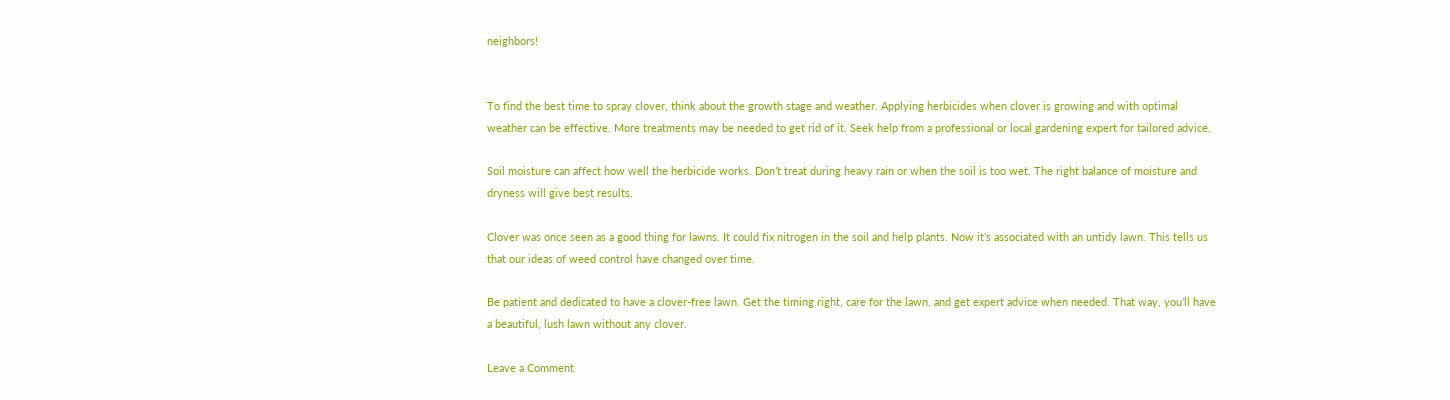neighbors!


To find the best time to spray clover, think about the growth stage and weather. Applying herbicides when clover is growing and with optimal weather can be effective. More treatments may be needed to get rid of it. Seek help from a professional or local gardening expert for tailored advice.

Soil moisture can affect how well the herbicide works. Don’t treat during heavy rain or when the soil is too wet. The right balance of moisture and dryness will give best results.

Clover was once seen as a good thing for lawns. It could fix nitrogen in the soil and help plants. Now it’s associated with an untidy lawn. This tells us that our ideas of weed control have changed over time.

Be patient and dedicated to have a clover-free lawn. Get the timing right, care for the lawn, and get expert advice when needed. That way, you’ll have a beautiful, lush lawn without any clover.

Leave a Comment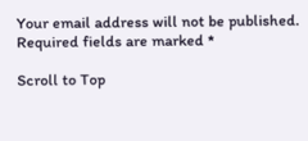Your email address will not be published. Required fields are marked *

Scroll to Top